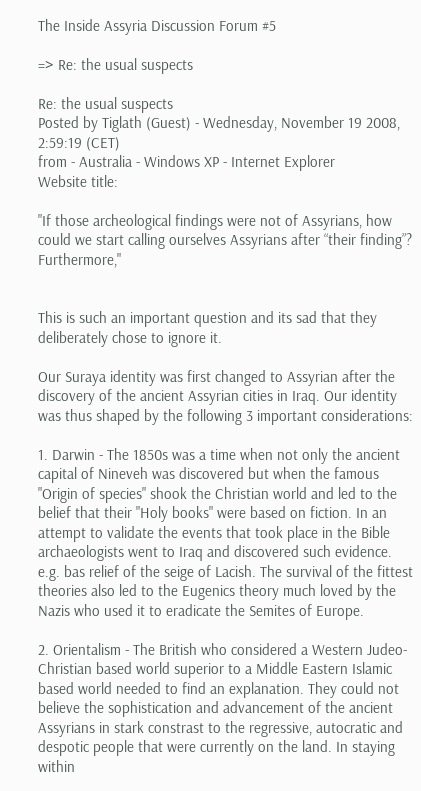The Inside Assyria Discussion Forum #5

=> Re: the usual suspects

Re: the usual suspects
Posted by Tiglath (Guest) - Wednesday, November 19 2008, 2:59:19 (CET)
from - Australia - Windows XP - Internet Explorer
Website title:

"If those archeological findings were not of Assyrians, how could we start calling ourselves Assyrians after “their finding”? Furthermore,"


This is such an important question and its sad that they deliberately chose to ignore it.

Our Suraya identity was first changed to Assyrian after the discovery of the ancient Assyrian cities in Iraq. Our identity was thus shaped by the following 3 important considerations:

1. Darwin - The 1850s was a time when not only the ancient capital of Nineveh was discovered but when the famous "Origin of species" shook the Christian world and led to the belief that their "Holy books" were based on fiction. In an attempt to validate the events that took place in the Bible archaeologists went to Iraq and discovered such evidence. e.g. bas relief of the seige of Lacish. The survival of the fittest theories also led to the Eugenics theory much loved by the Nazis who used it to eradicate the Semites of Europe.

2. Orientalism - The British who considered a Western Judeo-Christian based world superior to a Middle Eastern Islamic based world needed to find an explanation. They could not believe the sophistication and advancement of the ancient Assyrians in stark constrast to the regressive, autocratic and despotic people that were currently on the land. In staying within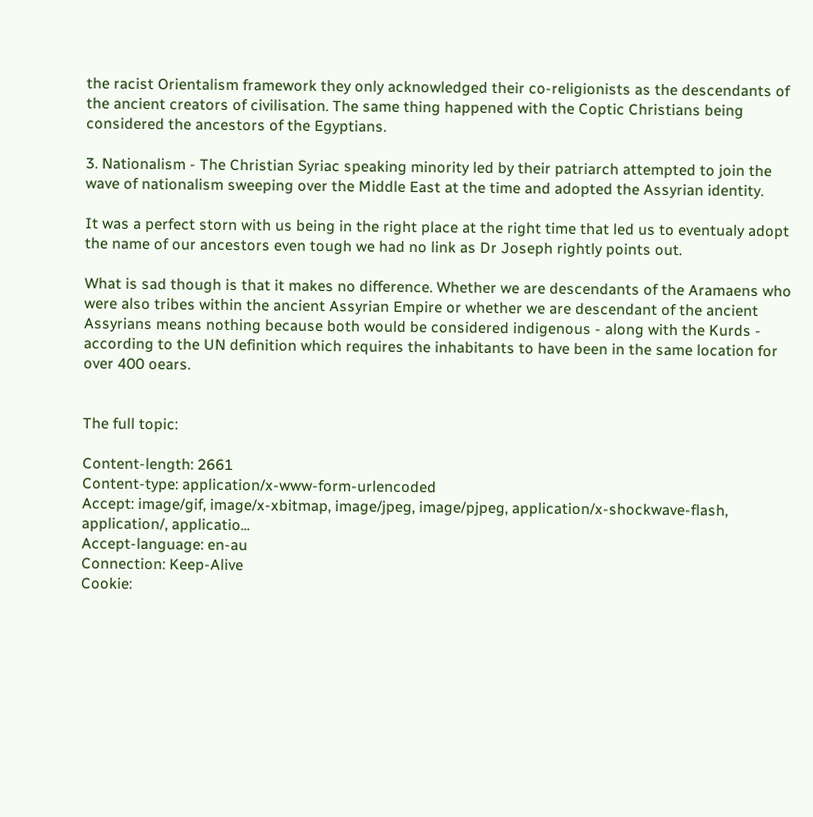the racist Orientalism framework they only acknowledged their co-religionists as the descendants of the ancient creators of civilisation. The same thing happened with the Coptic Christians being considered the ancestors of the Egyptians.

3. Nationalism - The Christian Syriac speaking minority led by their patriarch attempted to join the wave of nationalism sweeping over the Middle East at the time and adopted the Assyrian identity.

It was a perfect storn with us being in the right place at the right time that led us to eventualy adopt the name of our ancestors even tough we had no link as Dr Joseph rightly points out.

What is sad though is that it makes no difference. Whether we are descendants of the Aramaens who were also tribes within the ancient Assyrian Empire or whether we are descendant of the ancient Assyrians means nothing because both would be considered indigenous - along with the Kurds - according to the UN definition which requires the inhabitants to have been in the same location for over 400 oears.


The full topic:

Content-length: 2661
Content-type: application/x-www-form-urlencoded
Accept: image/gif, image/x-xbitmap, image/jpeg, image/pjpeg, application/x-shockwave-flash, application/, applicatio...
Accept-language: en-au
Connection: Keep-Alive
Cookie: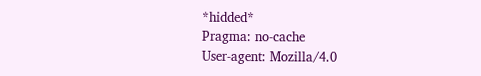*hidded*
Pragma: no-cache
User-agent: Mozilla/4.0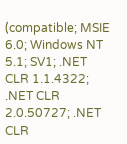(compatible; MSIE 6.0; Windows NT 5.1; SV1; .NET CLR 1.1.4322; .NET CLR 2.0.50727; .NET CLR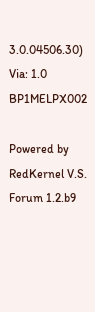3.0.04506.30)
Via: 1.0 BP1MELPX002

Powered by RedKernel V.S. Forum 1.2.b9